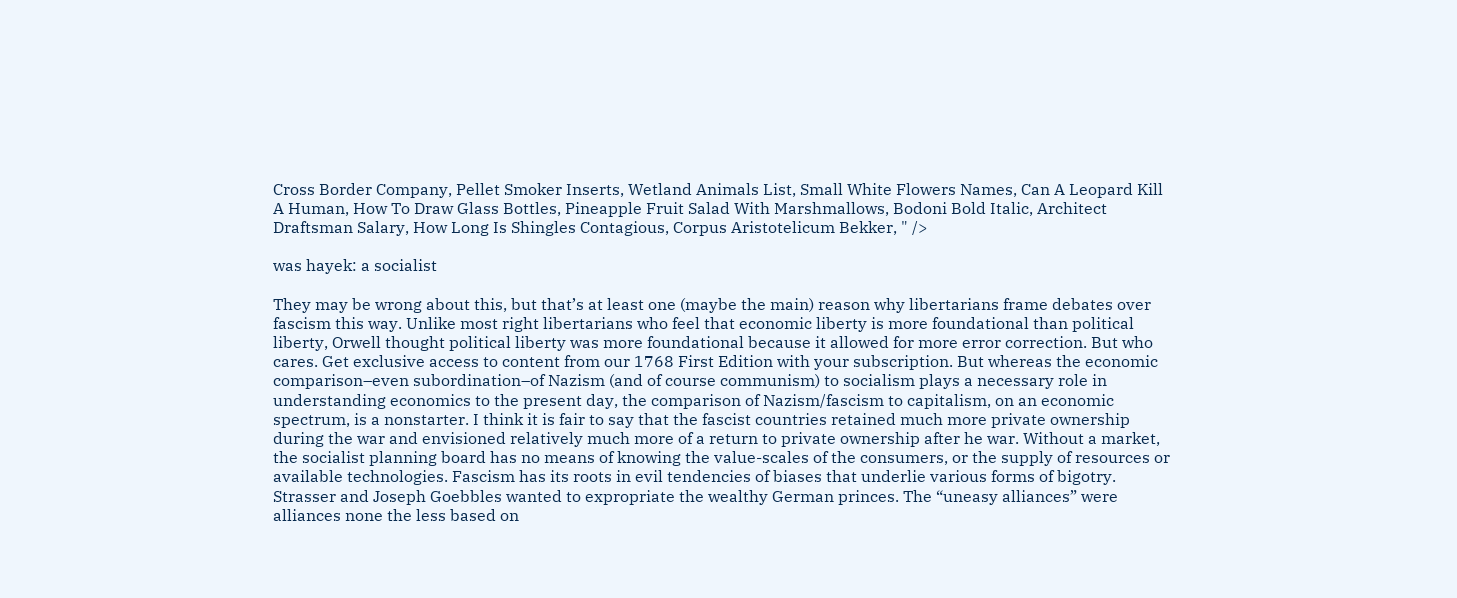Cross Border Company, Pellet Smoker Inserts, Wetland Animals List, Small White Flowers Names, Can A Leopard Kill A Human, How To Draw Glass Bottles, Pineapple Fruit Salad With Marshmallows, Bodoni Bold Italic, Architect Draftsman Salary, How Long Is Shingles Contagious, Corpus Aristotelicum Bekker, " />

was hayek: a socialist

They may be wrong about this, but that’s at least one (maybe the main) reason why libertarians frame debates over fascism this way. Unlike most right libertarians who feel that economic liberty is more foundational than political liberty, Orwell thought political liberty was more foundational because it allowed for more error correction. But who cares. Get exclusive access to content from our 1768 First Edition with your subscription. But whereas the economic comparison–even subordination–of Nazism (and of course communism) to socialism plays a necessary role in understanding economics to the present day, the comparison of Nazism/fascism to capitalism, on an economic spectrum, is a nonstarter. I think it is fair to say that the fascist countries retained much more private ownership during the war and envisioned relatively much more of a return to private ownership after he war. Without a market, the socialist planning board has no means of knowing the value-scales of the consumers, or the supply of resources or available technologies. Fascism has its roots in evil tendencies of biases that underlie various forms of bigotry. Strasser and Joseph Goebbles wanted to expropriate the wealthy German princes. The “uneasy alliances” were alliances none the less based on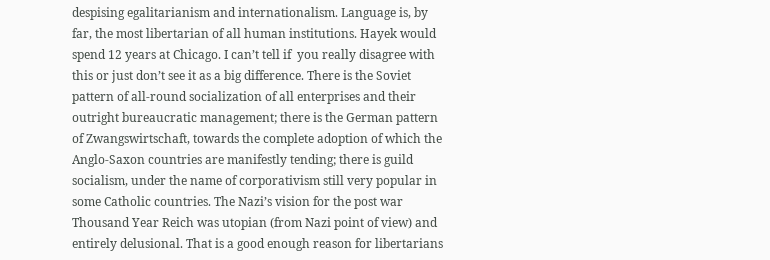despising egalitarianism and internationalism. Language is, by far, the most libertarian of all human institutions. Hayek would spend 12 years at Chicago. I can’t tell if  you really disagree with this or just don’t see it as a big difference. There is the Soviet pattern of all-round socialization of all enterprises and their outright bureaucratic management; there is the German pattern of Zwangswirtschaft, towards the complete adoption of which the Anglo-Saxon countries are manifestly tending; there is guild socialism, under the name of corporativism still very popular in some Catholic countries. The Nazi’s vision for the post war Thousand Year Reich was utopian (from Nazi point of view) and entirely delusional. That is a good enough reason for libertarians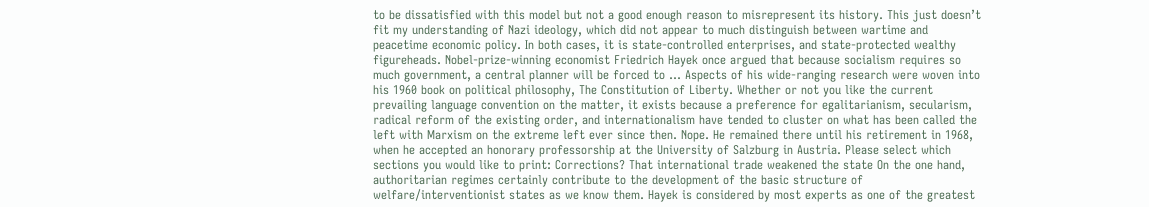to be dissatisfied with this model but not a good enough reason to misrepresent its history. This just doesn’t fit my understanding of Nazi ideology, which did not appear to much distinguish between wartime and peacetime economic policy. In both cases, it is state-controlled enterprises, and state-protected wealthy figureheads. Nobel-prize-winning economist Friedrich Hayek once argued that because socialism requires so much government, a central planner will be forced to … Aspects of his wide-ranging research were woven into his 1960 book on political philosophy, The Constitution of Liberty. Whether or not you like the current prevailing language convention on the matter, it exists because a preference for egalitarianism, secularism, radical reform of the existing order, and internationalism have tended to cluster on what has been called the  left with Marxism on the extreme left ever since then. Nope. He remained there until his retirement in 1968, when he accepted an honorary professorship at the University of Salzburg in Austria. Please select which sections you would like to print: Corrections? That international trade weakened the state On the one hand, authoritarian regimes certainly contribute to the development of the basic structure of welfare/interventionist states as we know them. Hayek is considered by most experts as one of the greatest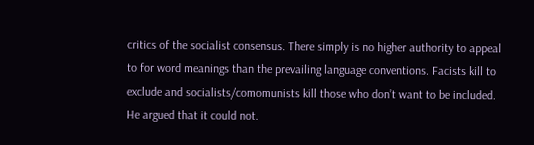critics of the socialist consensus. There simply is no higher authority to appeal to for word meanings than the prevailing language conventions. Facists kill to exclude and socialists/comomunists kill those who don’t want to be included. He argued that it could not.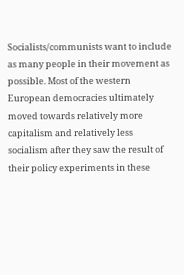Socialists/communists want to include as many people in their movement as possible. Most of the western European democracies ultimately moved towards relatively more capitalism and relatively less socialism after they saw the result of their policy experiments in these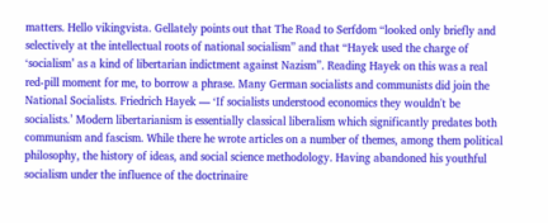matters. Hello vikingvista. Gellately points out that The Road to Serfdom “looked only briefly and selectively at the intellectual roots of national socialism” and that “Hayek used the charge of ‘socialism’ as a kind of libertarian indictment against Nazism”. Reading Hayek on this was a real red-pill moment for me, to borrow a phrase. Many German socialists and communists did join the National Socialists. Friedrich Hayek — ‘If socialists understood economics they wouldn't be socialists.’ Modern libertarianism is essentially classical liberalism which significantly predates both communism and fascism. While there he wrote articles on a number of themes, among them political philosophy, the history of ideas, and social science methodology. Having abandoned his youthful socialism under the influence of the doctrinaire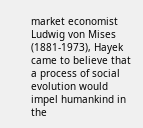market economist Ludwig von Mises (1881-1973), Hayek came to believe that a process of social evolution would impel humankind in the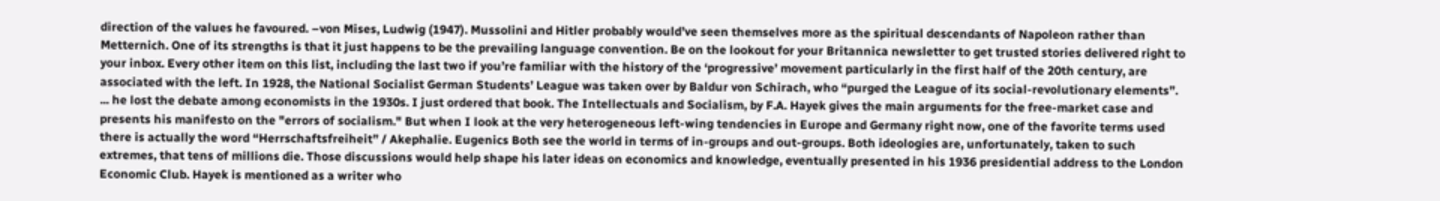direction of the values he favoured. –von Mises, Ludwig (1947). Mussolini and Hitler probably would’ve seen themselves more as the spiritual descendants of Napoleon rather than Metternich. One of its strengths is that it just happens to be the prevailing language convention. Be on the lookout for your Britannica newsletter to get trusted stories delivered right to your inbox. Every other item on this list, including the last two if you’re familiar with the history of the ‘progressive’ movement particularly in the first half of the 20th century, are associated with the left. In 1928, the National Socialist German Students’ League was taken over by Baldur von Schirach, who “purged the League of its social-revolutionary elements”. ... he lost the debate among economists in the 1930s. I just ordered that book. The Intellectuals and Socialism, by F.A. Hayek gives the main arguments for the free-market case and presents his manifesto on the "errors of socialism." But when I look at the very heterogeneous left-wing tendencies in Europe and Germany right now, one of the favorite terms used there is actually the word “Herrschaftsfreiheit” / Akephalie. Eugenics Both see the world in terms of in-groups and out-groups. Both ideologies are, unfortunately, taken to such extremes, that tens of millions die. Those discussions would help shape his later ideas on economics and knowledge, eventually presented in his 1936 presidential address to the London Economic Club. Hayek is mentioned as a writer who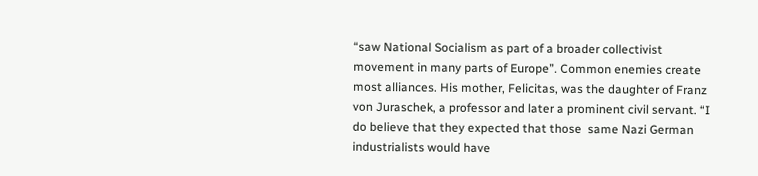“saw National Socialism as part of a broader collectivist movement in many parts of Europe”. Common enemies create most alliances. His mother, Felicitas, was the daughter of Franz von Juraschek, a professor and later a prominent civil servant. “I do believe that they expected that those  same Nazi German industrialists would have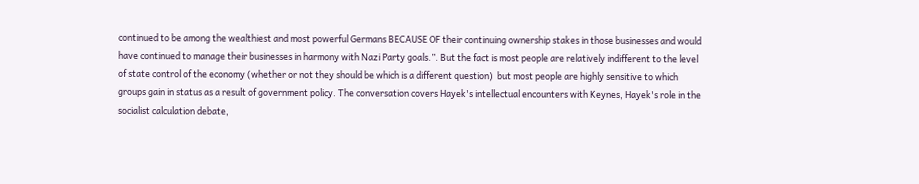continued to be among the wealthiest and most powerful Germans BECAUSE OF their continuing ownership stakes in those businesses and would have continued to manage their businesses in harmony with Nazi Party goals.”. But the fact is most people are relatively indifferent to the level of state control of the economy (whether or not they should be which is a different question)  but most people are highly sensitive to which groups gain in status as a result of government policy. The conversation covers Hayek's intellectual encounters with Keynes, Hayek's role in the socialist calculation debate,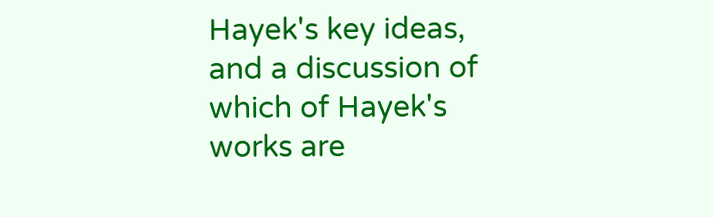Hayek's key ideas, and a discussion of which of Hayek's works are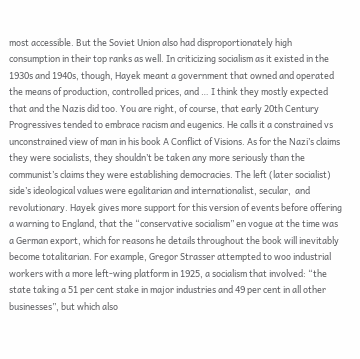most accessible. But the Soviet Union also had disproportionately high consumption in their top ranks as well. In criticizing socialism as it existed in the 1930s and 1940s, though, Hayek meant a government that owned and operated the means of production, controlled prices, and … I think they mostly expected that and the Nazis did too. You are right, of course, that early 20th Century Progressives tended to embrace racism and eugenics. He calls it a constrained vs unconstrained view of man in his book A Conflict of Visions. As for the Nazi’s claims they were socialists, they shouldn’t be taken any more seriously than the communist’s claims they were establishing democracies. The left (later socialist) side’s ideological values were egalitarian and internationalist, secular,  and revolutionary. Hayek gives more support for this version of events before offering a warning to England, that the “conservative socialism” en vogue at the time was a German export, which for reasons he details throughout the book will inevitably become totalitarian. For example, Gregor Strasser attempted to woo industrial workers with a more left-wing platform in 1925, a socialism that involved: “the state taking a 51 per cent stake in major industries and 49 per cent in all other businesses”, but which also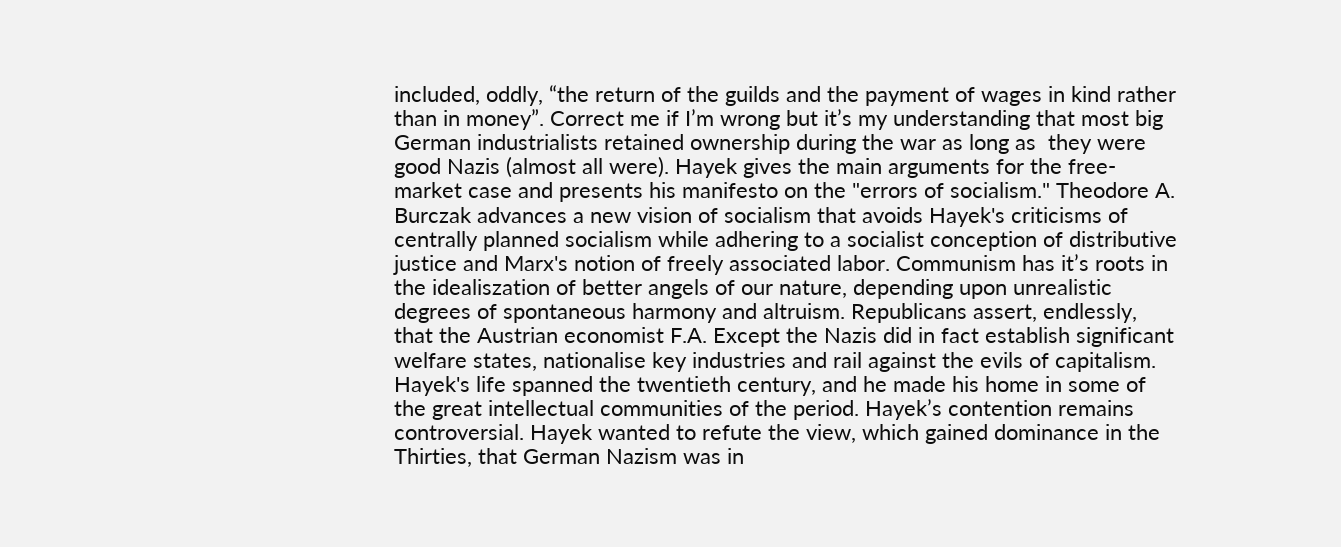included, oddly, “the return of the guilds and the payment of wages in kind rather than in money”. Correct me if I’m wrong but it’s my understanding that most big German industrialists retained ownership during the war as long as  they were good Nazis (almost all were). Hayek gives the main arguments for the free-market case and presents his manifesto on the "errors of socialism." Theodore A. Burczak advances a new vision of socialism that avoids Hayek's criticisms of centrally planned socialism while adhering to a socialist conception of distributive justice and Marx's notion of freely associated labor. Communism has it’s roots in the idealiszation of better angels of our nature, depending upon unrealistic degrees of spontaneous harmony and altruism. Republicans assert, endlessly, that the Austrian economist F.A. Except the Nazis did in fact establish significant welfare states, nationalise key industries and rail against the evils of capitalism. Hayek's life spanned the twentieth century, and he made his home in some of the great intellectual communities of the period. Hayek’s contention remains controversial. Hayek wanted to refute the view, which gained dominance in the Thirties, that German Nazism was in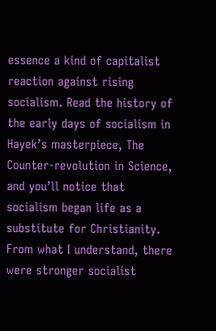essence a kind of capitalist reaction against rising socialism. Read the history of the early days of socialism in Hayek’s masterpiece, The Counter-revolution in Science, and you’ll notice that socialism began life as a substitute for Christianity. From what I understand, there were stronger socialist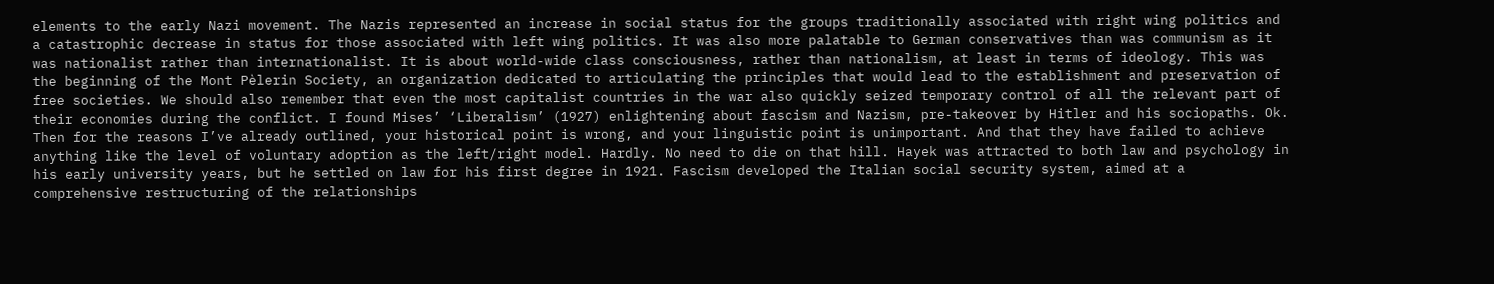elements to the early Nazi movement. The Nazis represented an increase in social status for the groups traditionally associated with right wing politics and a catastrophic decrease in status for those associated with left wing politics. It was also more palatable to German conservatives than was communism as it was nationalist rather than internationalist. It is about world-wide class consciousness, rather than nationalism, at least in terms of ideology. This was the beginning of the Mont Pèlerin Society, an organization dedicated to articulating the principles that would lead to the establishment and preservation of free societies. We should also remember that even the most capitalist countries in the war also quickly seized temporary control of all the relevant part of their economies during the conflict. I found Mises’ ‘Liberalism’ (1927) enlightening about fascism and Nazism, pre-takeover by Hitler and his sociopaths. Ok. Then for the reasons I’ve already outlined, your historical point is wrong, and your linguistic point is unimportant. And that they have failed to achieve anything like the level of voluntary adoption as the left/right model. Hardly. No need to die on that hill. Hayek was attracted to both law and psychology in his early university years, but he settled on law for his first degree in 1921. Fascism developed the Italian social security system, aimed at a comprehensive restructuring of the relationships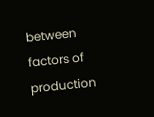between factors of production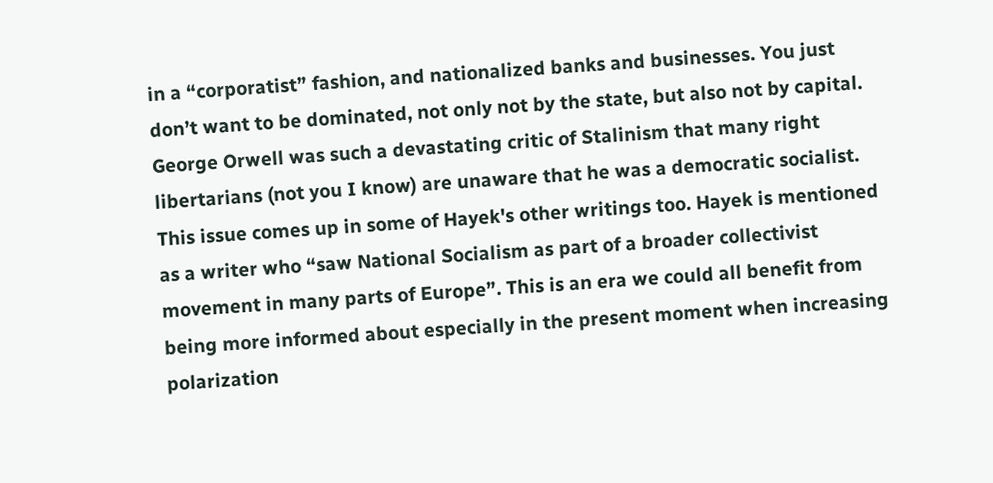in a “corporatist” fashion, and nationalized banks and businesses. You just don’t want to be dominated, not only not by the state, but also not by capital. George Orwell was such a devastating critic of Stalinism that many right libertarians (not you I know) are unaware that he was a democratic socialist. This issue comes up in some of Hayek's other writings too. Hayek is mentioned as a writer who “saw National Socialism as part of a broader collectivist movement in many parts of Europe”. This is an era we could all benefit from being more informed about especially in the present moment when increasing polarization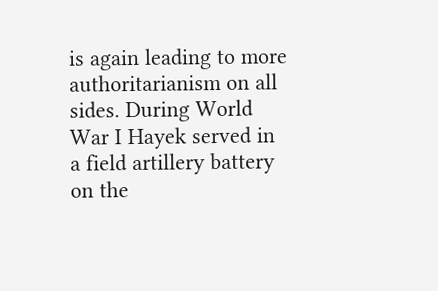is again leading to more authoritarianism on all sides. During World War I Hayek served in a field artillery battery on the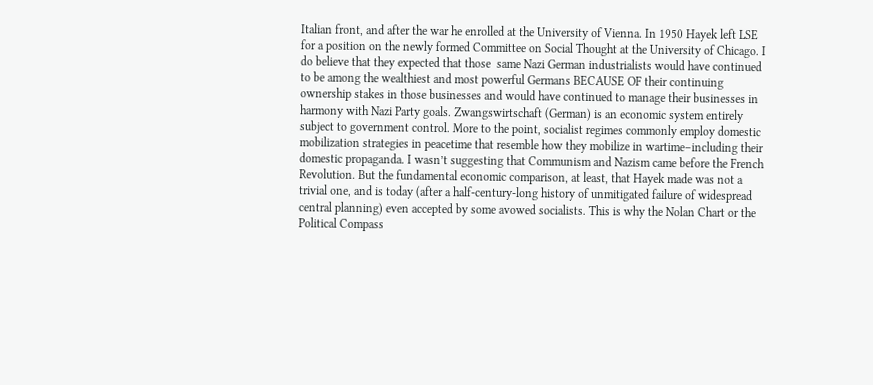Italian front, and after the war he enrolled at the University of Vienna. In 1950 Hayek left LSE for a position on the newly formed Committee on Social Thought at the University of Chicago. I do believe that they expected that those  same Nazi German industrialists would have continued to be among the wealthiest and most powerful Germans BECAUSE OF their continuing ownership stakes in those businesses and would have continued to manage their businesses in harmony with Nazi Party goals. Zwangswirtschaft (German) is an economic system entirely subject to government control. More to the point, socialist regimes commonly employ domestic mobilization strategies in peacetime that resemble how they mobilize in wartime–including their domestic propaganda. I wasn’t suggesting that Communism and Nazism came before the French Revolution. But the fundamental economic comparison, at least, that Hayek made was not a trivial one, and is today (after a half-century-long history of unmitigated failure of widespread central planning) even accepted by some avowed socialists. This is why the Nolan Chart or the Political Compass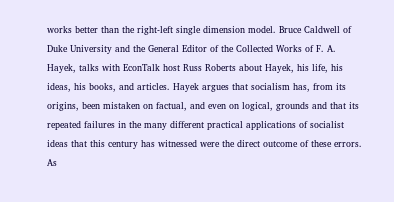works better than the right-left single dimension model. Bruce Caldwell of Duke University and the General Editor of the Collected Works of F. A. Hayek, talks with EconTalk host Russ Roberts about Hayek, his life, his ideas, his books, and articles. Hayek argues that socialism has, from its origins, been mistaken on factual, and even on logical, grounds and that its repeated failures in the many different practical applications of socialist ideas that this century has witnessed were the direct outcome of these errors. As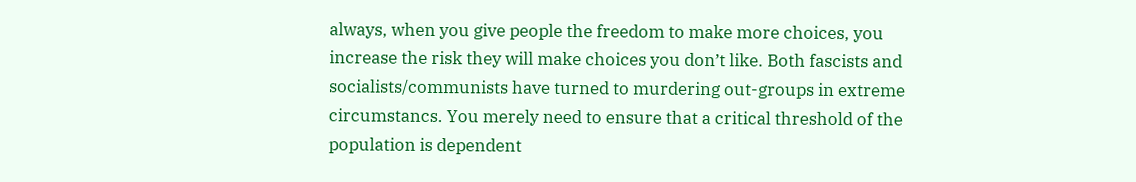always, when you give people the freedom to make more choices, you increase the risk they will make choices you don’t like. Both fascists and socialists/communists have turned to murdering out-groups in extreme circumstancs. You merely need to ensure that a critical threshold of the population is dependent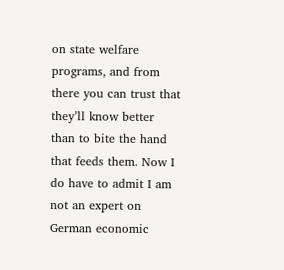on state welfare programs, and from there you can trust that they’ll know better than to bite the hand that feeds them. Now I do have to admit I am not an expert on German economic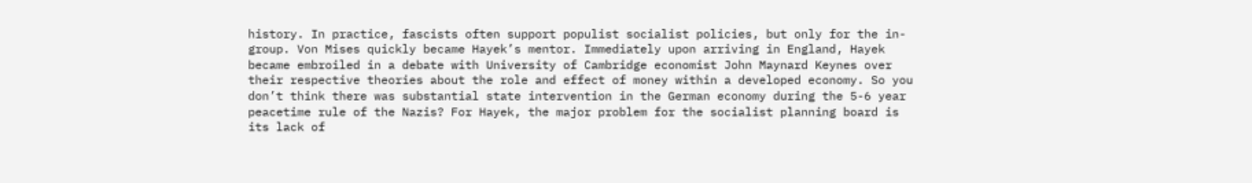history. In practice, fascists often support populist socialist policies, but only for the in-group. Von Mises quickly became Hayek’s mentor. Immediately upon arriving in England, Hayek became embroiled in a debate with University of Cambridge economist John Maynard Keynes over their respective theories about the role and effect of money within a developed economy. So you don’t think there was substantial state intervention in the German economy during the 5-6 year peacetime rule of the Nazis? For Hayek, the major problem for the socialist planning board is its lack of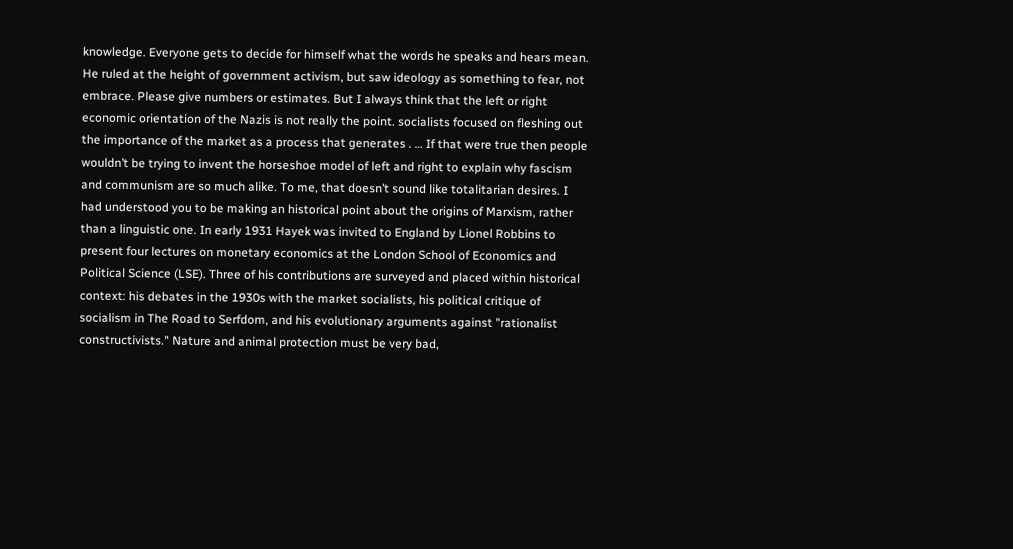knowledge. Everyone gets to decide for himself what the words he speaks and hears mean. He ruled at the height of government activism, but saw ideology as something to fear, not embrace. Please give numbers or estimates. But I always think that the left or right economic orientation of the Nazis is not really the point. socialists focused on fleshing out the importance of the market as a process that generates . … If that were true then people wouldn’t be trying to invent the horseshoe model of left and right to explain why fascism and communism are so much alike. To me, that doesn’t sound like totalitarian desires. I had understood you to be making an historical point about the origins of Marxism, rather than a linguistic one. In early 1931 Hayek was invited to England by Lionel Robbins to present four lectures on monetary economics at the London School of Economics and Political Science (LSE). Three of his contributions are surveyed and placed within historical context: his debates in the 1930s with the market socialists, his political critique of socialism in The Road to Serfdom, and his evolutionary arguments against "rationalist constructivists." Nature and animal protection must be very bad,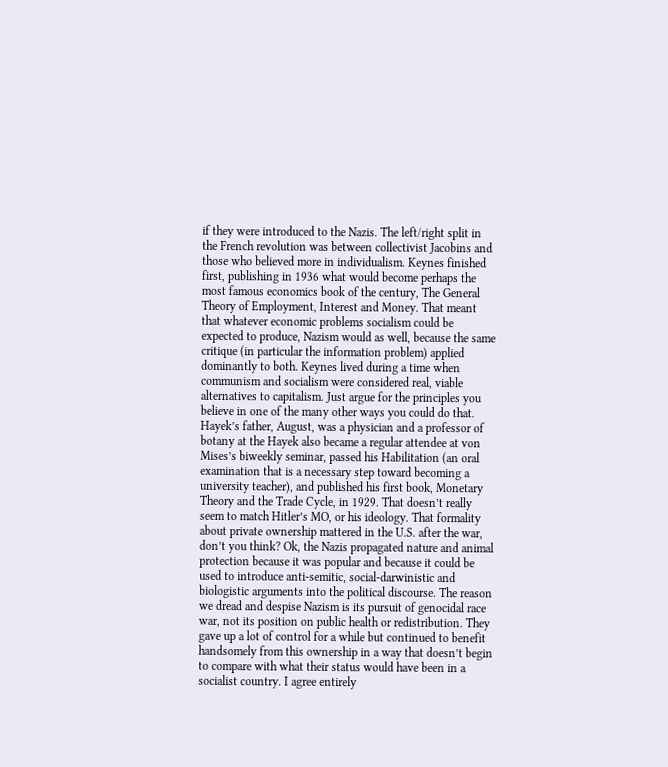if they were introduced to the Nazis. The left/right split in the French revolution was between collectivist Jacobins and those who believed more in individualism. Keynes finished first, publishing in 1936 what would become perhaps the most famous economics book of the century, The General Theory of Employment, Interest and Money. That meant that whatever economic problems socialism could be expected to produce, Nazism would as well, because the same critique (in particular the information problem) applied dominantly to both. Keynes lived during a time when communism and socialism were considered real, viable alternatives to capitalism. Just argue for the principles you believe in one of the many other ways you could do that. Hayek’s father, August, was a physician and a professor of botany at the Hayek also became a regular attendee at von Mises’s biweekly seminar, passed his Habilitation (an oral examination that is a necessary step toward becoming a university teacher), and published his first book, Monetary Theory and the Trade Cycle, in 1929. That doesn’t really seem to match Hitler’s MO, or his ideology. That formality about private ownership mattered in the U.S. after the war, don’t you think? Ok, the Nazis propagated nature and animal protection because it was popular and because it could be used to introduce anti-semitic, social-darwinistic and biologistic arguments into the political discourse. The reason we dread and despise Nazism is its pursuit of genocidal race war, not its position on public health or redistribution. They gave up a lot of control for a while but continued to benefit handsomely from this ownership in a way that doesn’t begin to compare with what their status would have been in a socialist country. I agree entirely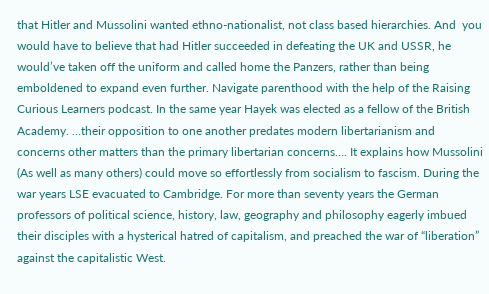that Hitler and Mussolini wanted ethno-nationalist, not class based hierarchies. And  you would have to believe that had Hitler succeeded in defeating the UK and USSR, he would’ve taken off the uniform and called home the Panzers, rather than being emboldened to expand even further. Navigate parenthood with the help of the Raising Curious Learners podcast. In the same year Hayek was elected as a fellow of the British Academy. …their opposition to one another predates modern libertarianism and concerns other matters than the primary libertarian concerns…. It explains how Mussolini (As well as many others) could move so effortlessly from socialism to fascism. During the war years LSE evacuated to Cambridge. For more than seventy years the German professors of political science, history, law, geography and philosophy eagerly imbued their disciples with a hysterical hatred of capitalism, and preached the war of “liberation” against the capitalistic West.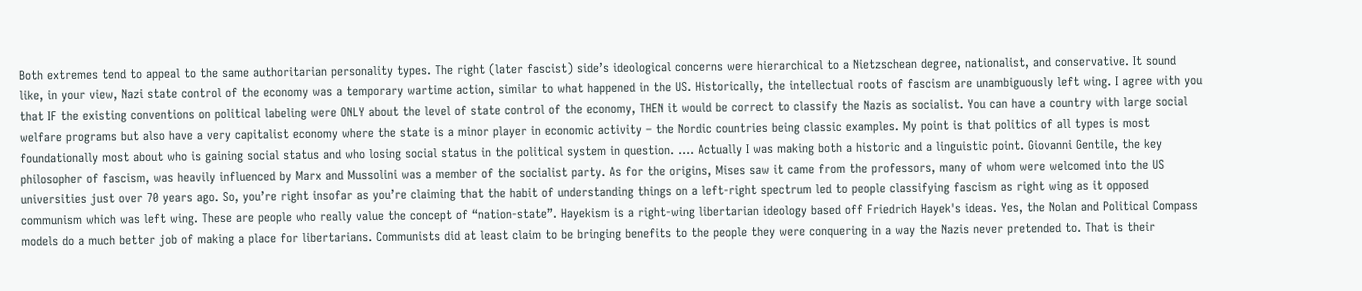Both extremes tend to appeal to the same authoritarian personality types. The right (later fascist) side’s ideological concerns were hierarchical to a Nietzschean degree, nationalist, and conservative. It sound like, in your view, Nazi state control of the economy was a temporary wartime action, similar to what happened in the US. Historically, the intellectual roots of fascism are unambiguously left wing. I agree with you that IF the existing conventions on political labeling were ONLY about the level of state control of the economy, THEN it would be correct to classify the Nazis as socialist. You can have a country with large social welfare programs but also have a very capitalist economy where the state is a minor player in economic activity – the Nordic countries being classic examples. My point is that politics of all types is most foundationally most about who is gaining social status and who losing social status in the political system in question. …. Actually I was making both a historic and a linguistic point. Giovanni Gentile, the key philosopher of fascism, was heavily influenced by Marx and Mussolini was a member of the socialist party. As for the origins, Mises saw it came from the professors, many of whom were welcomed into the US universities just over 70 years ago. So, you’re right insofar as you’re claiming that the habit of understanding things on a left-right spectrum led to people classifying fascism as right wing as it opposed communism which was left wing. These are people who really value the concept of “nation-state”. Hayekism is a right-wing libertarian ideology based off Friedrich Hayek's ideas. Yes, the Nolan and Political Compass models do a much better job of making a place for libertarians. Communists did at least claim to be bringing benefits to the people they were conquering in a way the Nazis never pretended to. That is their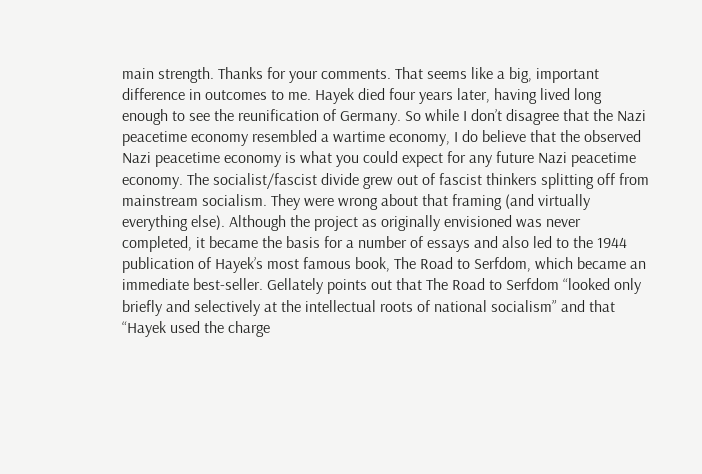main strength. Thanks for your comments. That seems like a big, important difference in outcomes to me. Hayek died four years later, having lived long enough to see the reunification of Germany. So while I don’t disagree that the Nazi peacetime economy resembled a wartime economy, I do believe that the observed Nazi peacetime economy is what you could expect for any future Nazi peacetime economy. The socialist/fascist divide grew out of fascist thinkers splitting off from mainstream socialism. They were wrong about that framing (and virtually everything else). Although the project as originally envisioned was never completed, it became the basis for a number of essays and also led to the 1944 publication of Hayek’s most famous book, The Road to Serfdom, which became an immediate best-seller. Gellately points out that The Road to Serfdom “looked only briefly and selectively at the intellectual roots of national socialism” and that “Hayek used the charge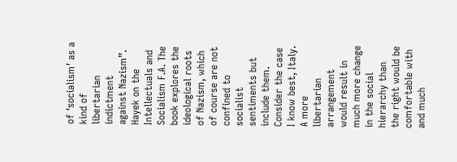of ‘socialism’ as a kind of libertarian indictment against Nazism”. Hayek on the Intellectuals and Socialism F.A. The book explores the ideological roots of Nazism, which of course are not confined to socialist sentiments but include them. Consider the case I know best, Italy. A more libertarian arrangement would result in much more change in the social hierarchy than the right would be comfortable with  and much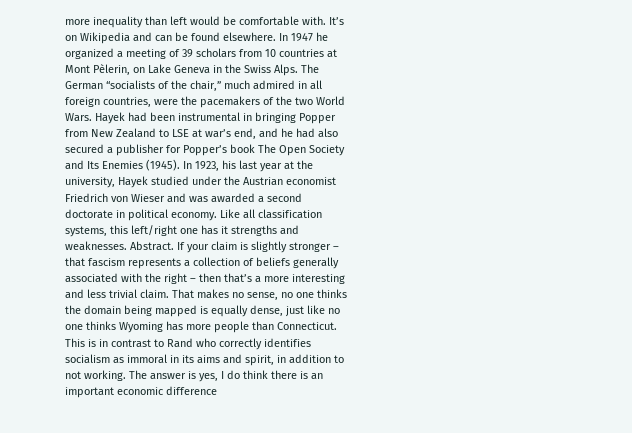more inequality than left would be comfortable with. It’s on Wikipedia and can be found elsewhere. In 1947 he organized a meeting of 39 scholars from 10 countries at Mont Pèlerin, on Lake Geneva in the Swiss Alps. The German “socialists of the chair,” much admired in all foreign countries, were the pacemakers of the two World Wars. Hayek had been instrumental in bringing Popper from New Zealand to LSE at war’s end, and he had also secured a publisher for Popper’s book The Open Society and Its Enemies (1945). In 1923, his last year at the university, Hayek studied under the Austrian economist Friedrich von Wieser and was awarded a second doctorate in political economy. Like all classification systems, this left/right one has it strengths and weaknesses. Abstract. If your claim is slightly stronger – that fascism represents a collection of beliefs generally associated with the right – then that’s a more interesting and less trivial claim. That makes no sense, no one thinks the domain being mapped is equally dense, just like no one thinks Wyoming has more people than Connecticut. This is in contrast to Rand who correctly identifies socialism as immoral in its aims and spirit, in addition to not working. The answer is yes, I do think there is an important economic difference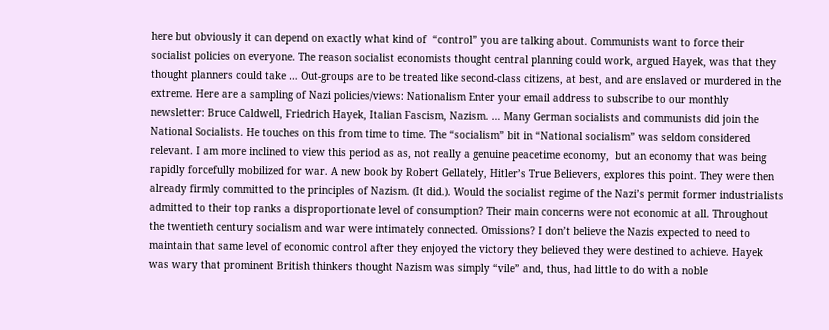here but obviously it can depend on exactly what kind of  “control” you are talking about. Communists want to force their socialist policies on everyone. The reason socialist economists thought central planning could work, argued Hayek, was that they thought planners could take … Out-groups are to be treated like second-class citizens, at best, and are enslaved or murdered in the extreme. Here are a sampling of Nazi policies/views: Nationalism Enter your email address to subscribe to our monthly newsletter: Bruce Caldwell, Friedrich Hayek, Italian Fascism, Nazism. … Many German socialists and communists did join the National Socialists. He touches on this from time to time. The “socialism” bit in “National socialism” was seldom considered relevant. I am more inclined to view this period as as, not really a genuine peacetime economy,  but an economy that was being rapidly forcefully mobilized for war. A new book by Robert Gellately, Hitler’s True Believers, explores this point. They were then already firmly committed to the principles of Nazism. (It did.). Would the socialist regime of the Nazi’s permit former industrialists admitted to their top ranks a disproportionate level of consumption? Their main concerns were not economic at all. Throughout the twentieth century socialism and war were intimately connected. Omissions? I don’t believe the Nazis expected to need to maintain that same level of economic control after they enjoyed the victory they believed they were destined to achieve. Hayek was wary that prominent British thinkers thought Nazism was simply “vile” and, thus, had little to do with a noble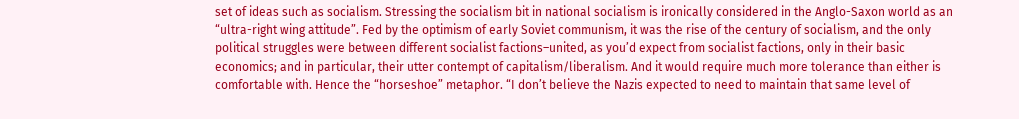set of ideas such as socialism. Stressing the socialism bit in national socialism is ironically considered in the Anglo-Saxon world as an “ultra-right wing attitude”. Fed by the optimism of early Soviet communism, it was the rise of the century of socialism, and the only political struggles were between different socialist factions–united, as you’d expect from socialist factions, only in their basic economics; and in particular, their utter contempt of capitalism/liberalism. And it would require much more tolerance than either is comfortable with. Hence the “horseshoe” metaphor. “I don’t believe the Nazis expected to need to maintain that same level of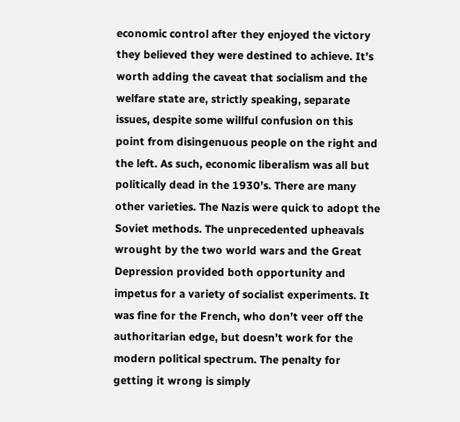economic control after they enjoyed the victory they believed they were destined to achieve. It’s worth adding the caveat that socialism and the welfare state are, strictly speaking, separate issues, despite some willful confusion on this point from disingenuous people on the right and the left. As such, economic liberalism was all but politically dead in the 1930’s. There are many other varieties. The Nazis were quick to adopt the Soviet methods. The unprecedented upheavals wrought by the two world wars and the Great Depression provided both opportunity and impetus for a variety of socialist experiments. It was fine for the French, who don’t veer off the authoritarian edge, but doesn’t work for the modern political spectrum. The penalty for getting it wrong is simply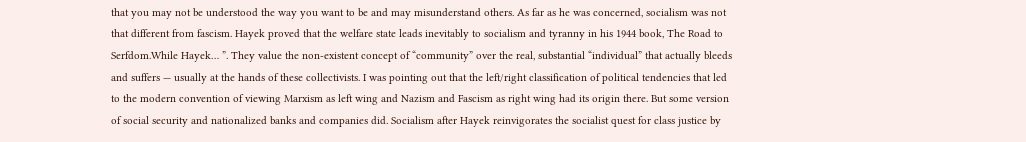that you may not be understood the way you want to be and may misunderstand others. As far as he was concerned, socialism was not that different from fascism. Hayek proved that the welfare state leads inevitably to socialism and tyranny in his 1944 book, The Road to Serfdom.While Hayek… ”. They value the non-existent concept of “community” over the real, substantial “individual” that actually bleeds and suffers — usually at the hands of these collectivists. I was pointing out that the left/right classification of political tendencies that led to the modern convention of viewing Marxism as left wing and Nazism and Fascism as right wing had its origin there. But some version of social security and nationalized banks and companies did. Socialism after Hayek reinvigorates the socialist quest for class justice by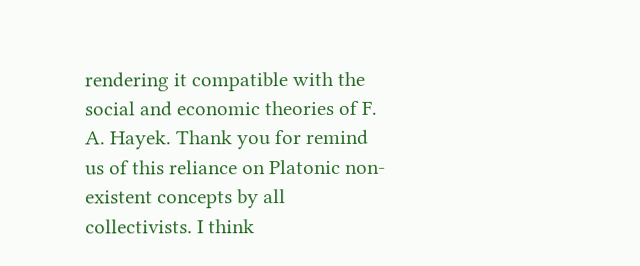rendering it compatible with the social and economic theories of F. A. Hayek. Thank you for remind us of this reliance on Platonic non-existent concepts by all collectivists. I think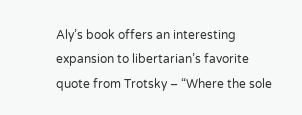Aly’s book offers an interesting expansion to libertarian’s favorite quote from Trotsky – “Where the sole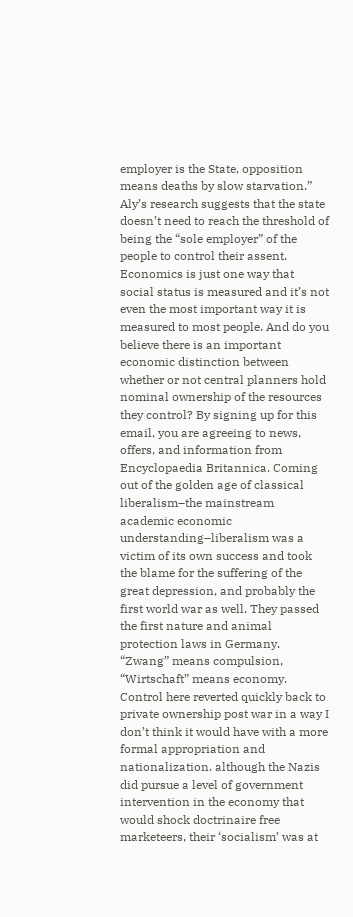employer is the State, opposition means deaths by slow starvation.” Aly’s research suggests that the state doesn’t need to reach the threshold of being the “sole employer” of the people to control their assent. Economics is just one way that social status is measured and it’s not even the most important way it is measured to most people. And do you believe there is an important economic distinction between whether or not central planners hold nominal ownership of the resources they control? By signing up for this email, you are agreeing to news, offers, and information from Encyclopaedia Britannica. Coming out of the golden age of classical liberalism–the mainstream academic economic understanding–liberalism was a victim of its own success and took the blame for the suffering of the great depression, and probably the first world war as well. They passed the first nature and animal protection laws in Germany. “Zwang” means compulsion, “Wirtschaft” means economy. Control here reverted quickly back to private ownership post war in a way I don’t think it would have with a more formal appropriation and nationalization. although the Nazis did pursue a level of government intervention in the economy that would shock doctrinaire free marketeers, their ‘socialism’ was at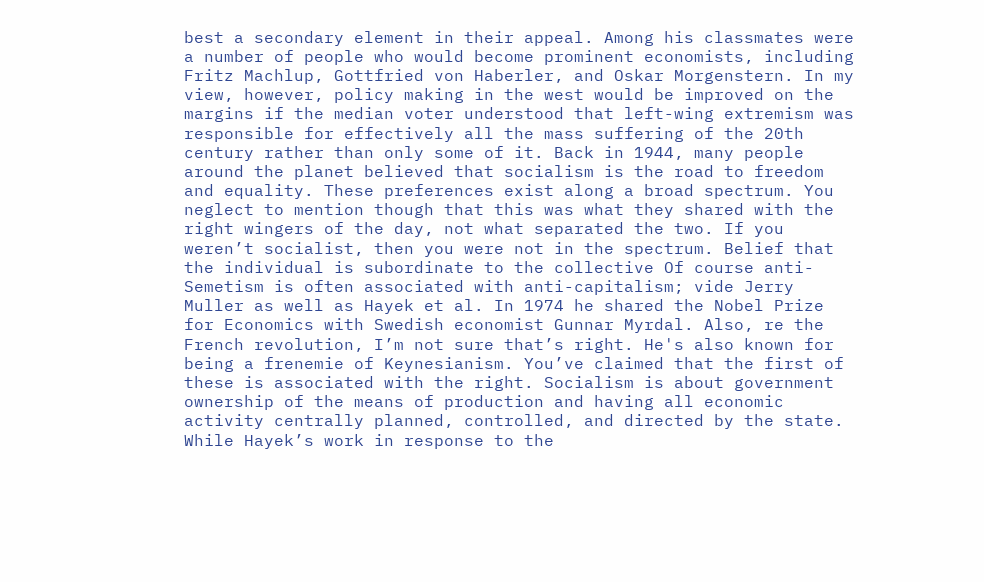best a secondary element in their appeal. Among his classmates were a number of people who would become prominent economists, including Fritz Machlup, Gottfried von Haberler, and Oskar Morgenstern. In my view, however, policy making in the west would be improved on the margins if the median voter understood that left-wing extremism was responsible for effectively all the mass suffering of the 20th century rather than only some of it. Back in 1944, many people around the planet believed that socialism is the road to freedom and equality. These preferences exist along a broad spectrum. You neglect to mention though that this was what they shared with the right wingers of the day, not what separated the two. If you weren’t socialist, then you were not in the spectrum. Belief that the individual is subordinate to the collective Of course anti-Semetism is often associated with anti-capitalism; vide Jerry Muller as well as Hayek et al. In 1974 he shared the Nobel Prize for Economics with Swedish economist Gunnar Myrdal. Also, re the French revolution, I’m not sure that’s right. He's also known for being a frenemie of Keynesianism. You’ve claimed that the first of these is associated with the right. Socialism is about government ownership of the means of production and having all economic activity centrally planned, controlled, and directed by the state. While Hayek’s work in response to the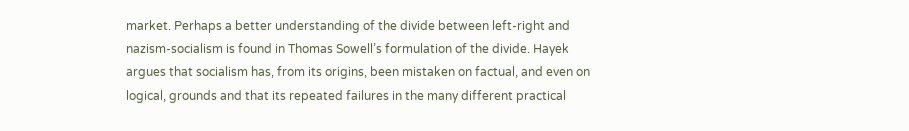market. Perhaps a better understanding of the divide between left-right and nazism-socialism is found in Thomas Sowell’s formulation of the divide. Hayek argues that socialism has, from its origins, been mistaken on factual, and even on logical, grounds and that its repeated failures in the many different practical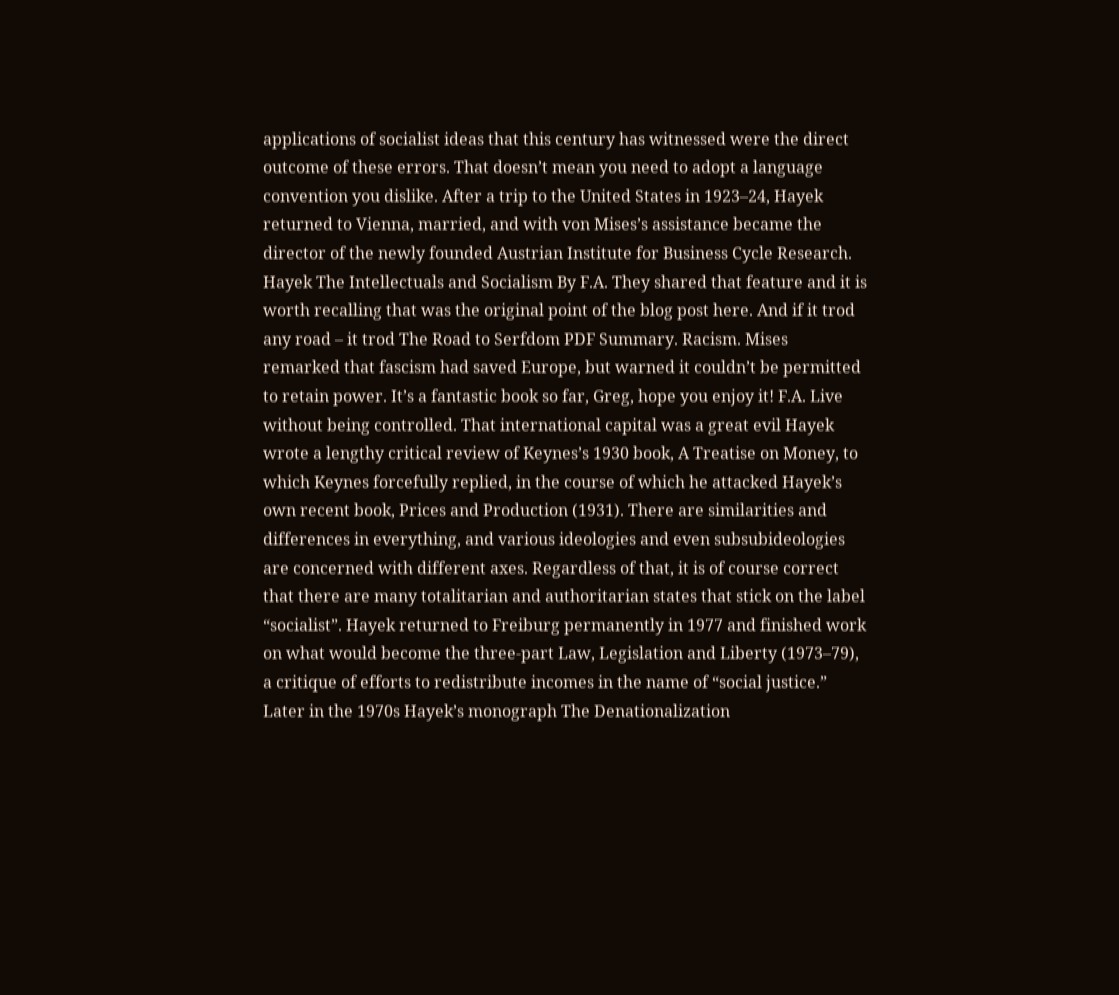applications of socialist ideas that this century has witnessed were the direct outcome of these errors. That doesn’t mean you need to adopt a language convention you dislike. After a trip to the United States in 1923–24, Hayek returned to Vienna, married, and with von Mises’s assistance became the director of the newly founded Austrian Institute for Business Cycle Research. Hayek The Intellectuals and Socialism By F.A. They shared that feature and it is worth recalling that was the original point of the blog post here. And if it trod any road – it trod The Road to Serfdom PDF Summary. Racism. Mises remarked that fascism had saved Europe, but warned it couldn’t be permitted to retain power. It’s a fantastic book so far, Greg, hope you enjoy it! F.A. Live without being controlled. That international capital was a great evil Hayek wrote a lengthy critical review of Keynes’s 1930 book, A Treatise on Money, to which Keynes forcefully replied, in the course of which he attacked Hayek’s own recent book, Prices and Production (1931). There are similarities and differences in everything, and various ideologies and even subsubideologies are concerned with different axes. Regardless of that, it is of course correct that there are many totalitarian and authoritarian states that stick on the label “socialist”. Hayek returned to Freiburg permanently in 1977 and finished work on what would become the three-part Law, Legislation and Liberty (1973–79), a critique of efforts to redistribute incomes in the name of “social justice.” Later in the 1970s Hayek’s monograph The Denationalization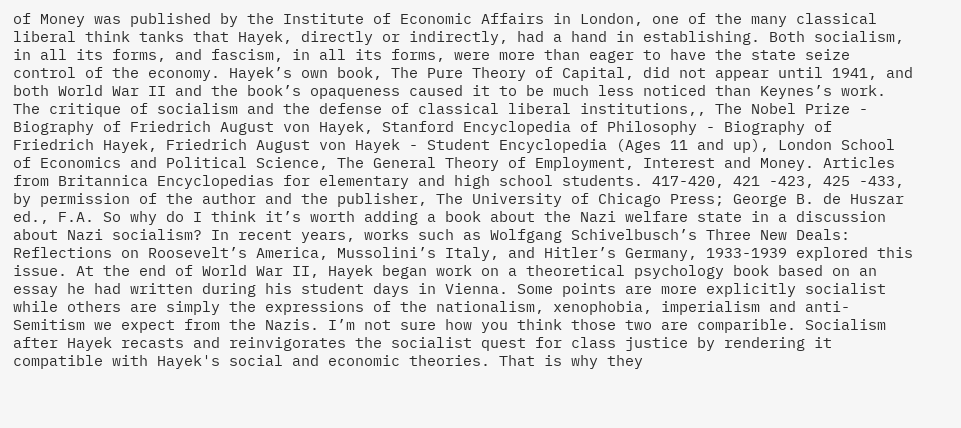of Money was published by the Institute of Economic Affairs in London, one of the many classical liberal think tanks that Hayek, directly or indirectly, had a hand in establishing. Both socialism, in all its forms, and fascism, in all its forms, were more than eager to have the state seize control of the economy. Hayek’s own book, The Pure Theory of Capital, did not appear until 1941, and both World War II and the book’s opaqueness caused it to be much less noticed than Keynes’s work. The critique of socialism and the defense of classical liberal institutions,, The Nobel Prize - Biography of Friedrich August von Hayek, Stanford Encyclopedia of Philosophy - Biography of Friedrich Hayek, Friedrich August von Hayek - Student Encyclopedia (Ages 11 and up), London School of Economics and Political Science, The General Theory of Employment, Interest and Money. Articles from Britannica Encyclopedias for elementary and high school students. 417-420, 421 -423, 425 -433, by permission of the author and the publisher, The University of Chicago Press; George B. de Huszar ed., F.A. So why do I think it’s worth adding a book about the Nazi welfare state in a discussion about Nazi socialism? In recent years, works such as Wolfgang Schivelbusch’s Three New Deals: Reflections on Roosevelt’s America, Mussolini’s Italy, and Hitler’s Germany, 1933-1939 explored this issue. At the end of World War II, Hayek began work on a theoretical psychology book based on an essay he had written during his student days in Vienna. Some points are more explicitly socialist while others are simply the expressions of the nationalism, xenophobia, imperialism and anti-Semitism we expect from the Nazis. I’m not sure how you think those two are comparible. Socialism after Hayek recasts and reinvigorates the socialist quest for class justice by rendering it compatible with Hayek's social and economic theories. That is why they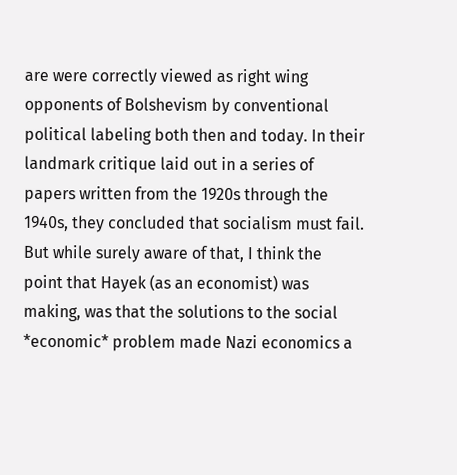are were correctly viewed as right wing opponents of Bolshevism by conventional political labeling both then and today. In their landmark critique laid out in a series of papers written from the 1920s through the 1940s, they concluded that socialism must fail. But while surely aware of that, I think the point that Hayek (as an economist) was making, was that the solutions to the social *economic* problem made Nazi economics a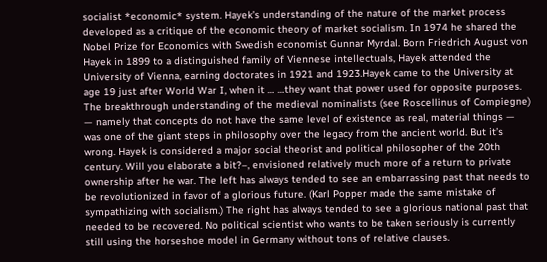socialist *economic* system. Hayek’s understanding of the nature of the market process developed as a critique of the economic theory of market socialism. In 1974 he shared the Nobel Prize for Economics with Swedish economist Gunnar Myrdal. Born Friedrich August von Hayek in 1899 to a distinguished family of Viennese intellectuals, Hayek attended the University of Vienna, earning doctorates in 1921 and 1923.Hayek came to the University at age 19 just after World War I, when it … …they want that power used for opposite purposes. The breakthrough understanding of the medieval nominalists (see Roscellinus of Compiegne) — namely that concepts do not have the same level of existence as real, material things — was one of the giant steps in philosophy over the legacy from the ancient world. But it’s wrong. Hayek is considered a major social theorist and political philosopher of the 20th century. Will you elaborate a bit?–, envisioned relatively much more of a return to private ownership after he war. The left has always tended to see an embarrassing past that needs to be revolutionized in favor of a glorious future. (Karl Popper made the same mistake of sympathizing with socialism.) The right has always tended to see a glorious national past that needed to be recovered. No political scientist who wants to be taken seriously is currently still using the horseshoe model in Germany without tons of relative clauses.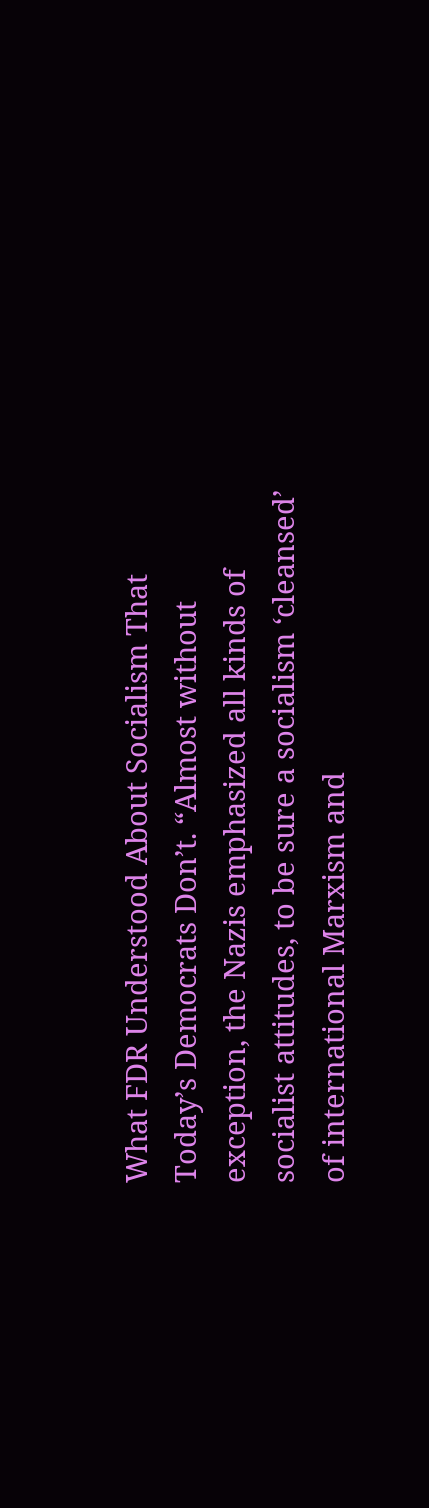What FDR Understood About Socialism That Today’s Democrats Don’t. “Almost without exception, the Nazis emphasized all kinds of socialist attitudes, to be sure a socialism ‘cleansed’ of international Marxism and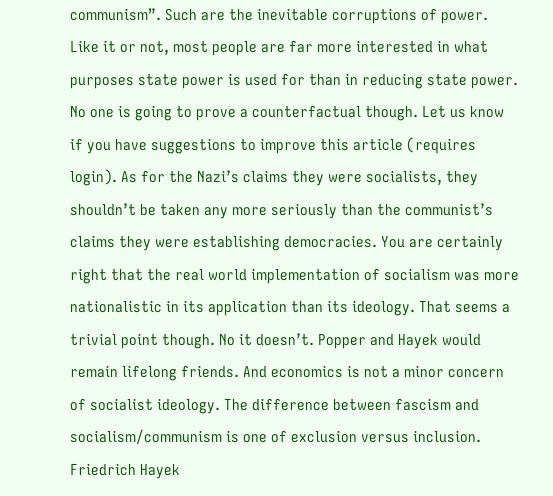communism”. Such are the inevitable corruptions of power. Like it or not, most people are far more interested in what purposes state power is used for than in reducing state power. No one is going to prove a counterfactual though. Let us know if you have suggestions to improve this article (requires login). As for the Nazi’s claims they were socialists, they shouldn’t be taken any more seriously than the communist’s claims they were establishing democracies. You are certainly right that the real world implementation of socialism was more nationalistic in its application than its ideology. That seems a trivial point though. No it doesn’t. Popper and Hayek would remain lifelong friends. And economics is not a minor concern of socialist ideology. The difference between fascism and socialism/communism is one of exclusion versus inclusion. Friedrich Hayek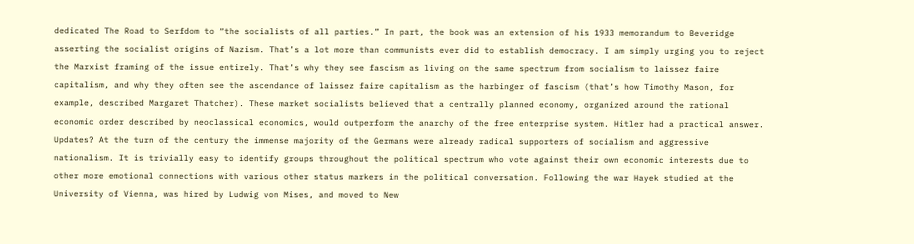dedicated The Road to Serfdom to “the socialists of all parties.” In part, the book was an extension of his 1933 memorandum to Beveridge asserting the socialist origins of Nazism. That’s a lot more than communists ever did to establish democracy. I am simply urging you to reject the Marxist framing of the issue entirely. That’s why they see fascism as living on the same spectrum from socialism to laissez faire capitalism, and why they often see the ascendance of laissez faire capitalism as the harbinger of fascism (that’s how Timothy Mason, for example, described Margaret Thatcher). These market socialists believed that a centrally planned economy, organized around the rational economic order described by neoclassical economics, would outperform the anarchy of the free enterprise system. Hitler had a practical answer. Updates? At the turn of the century the immense majority of the Germans were already radical supporters of socialism and aggressive nationalism. It is trivially easy to identify groups throughout the political spectrum who vote against their own economic interests due to other more emotional connections with various other status markers in the political conversation. Following the war Hayek studied at the University of Vienna, was hired by Ludwig von Mises, and moved to New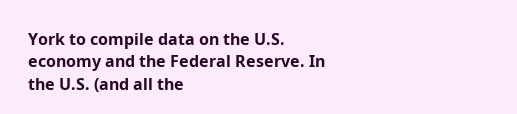York to compile data on the U.S. economy and the Federal Reserve. In the U.S. (and all the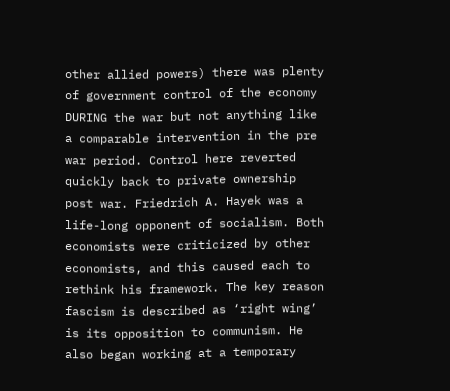other allied powers) there was plenty of government control of the economy DURING the war but not anything like a comparable intervention in the pre war period. Control here reverted quickly back to private ownership post war. Friedrich A. Hayek was a life-long opponent of socialism. Both economists were criticized by other economists, and this caused each to rethink his framework. The key reason fascism is described as ‘right wing’ is its opposition to communism. He also began working at a temporary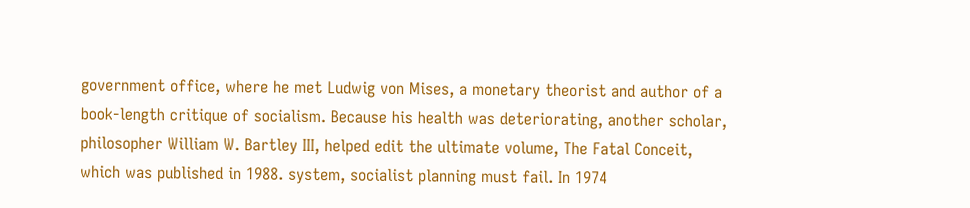government office, where he met Ludwig von Mises, a monetary theorist and author of a book-length critique of socialism. Because his health was deteriorating, another scholar, philosopher William W. Bartley III, helped edit the ultimate volume, The Fatal Conceit, which was published in 1988. system, socialist planning must fail. In 1974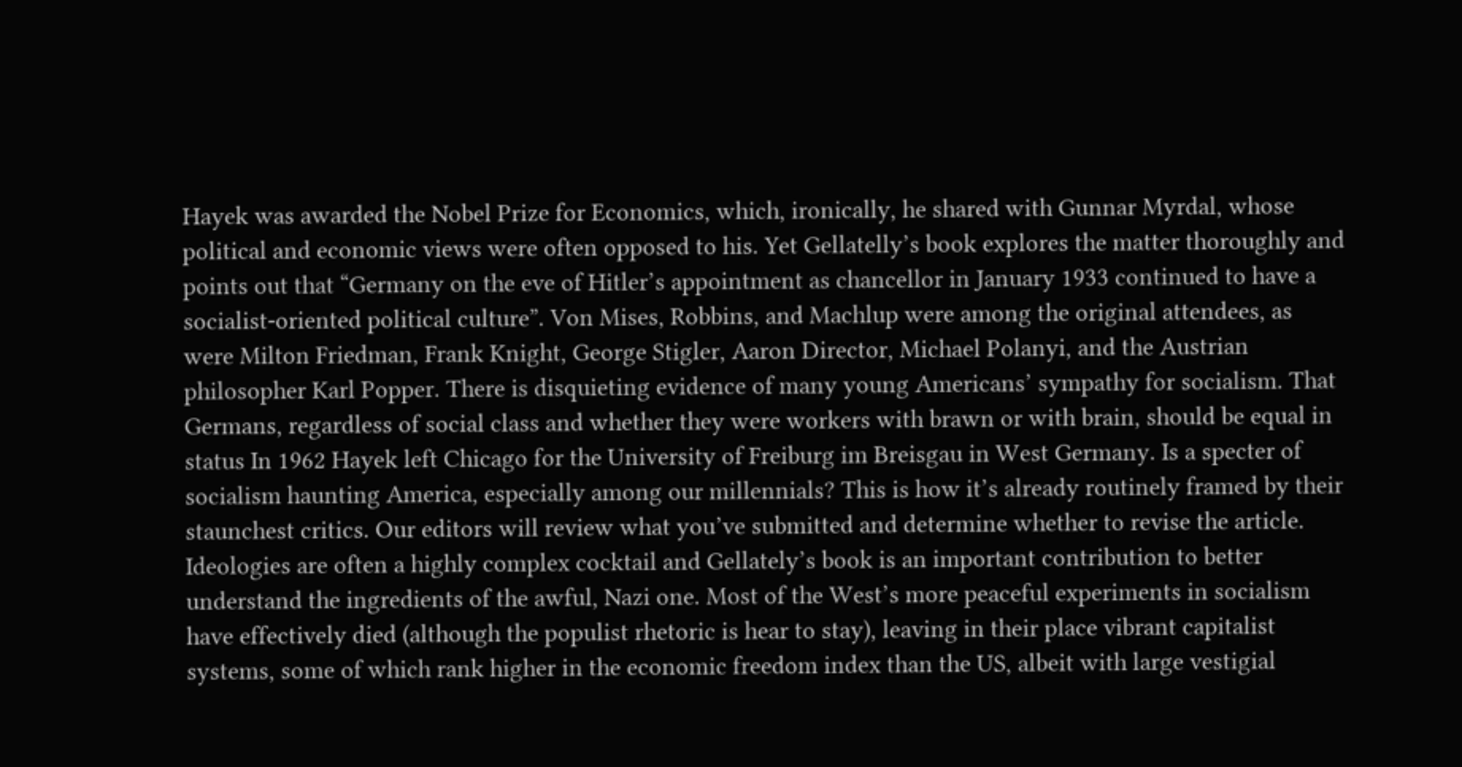Hayek was awarded the Nobel Prize for Economics, which, ironically, he shared with Gunnar Myrdal, whose political and economic views were often opposed to his. Yet Gellatelly’s book explores the matter thoroughly and points out that “Germany on the eve of Hitler’s appointment as chancellor in January 1933 continued to have a socialist-oriented political culture”. Von Mises, Robbins, and Machlup were among the original attendees, as were Milton Friedman, Frank Knight, George Stigler, Aaron Director, Michael Polanyi, and the Austrian philosopher Karl Popper. There is disquieting evidence of many young Americans’ sympathy for socialism. That Germans, regardless of social class and whether they were workers with brawn or with brain, should be equal in status In 1962 Hayek left Chicago for the University of Freiburg im Breisgau in West Germany. Is a specter of socialism haunting America, especially among our millennials? This is how it’s already routinely framed by their staunchest critics. Our editors will review what you’ve submitted and determine whether to revise the article. Ideologies are often a highly complex cocktail and Gellately’s book is an important contribution to better understand the ingredients of the awful, Nazi one. Most of the West’s more peaceful experiments in socialism have effectively died (although the populist rhetoric is hear to stay), leaving in their place vibrant capitalist systems, some of which rank higher in the economic freedom index than the US, albeit with large vestigial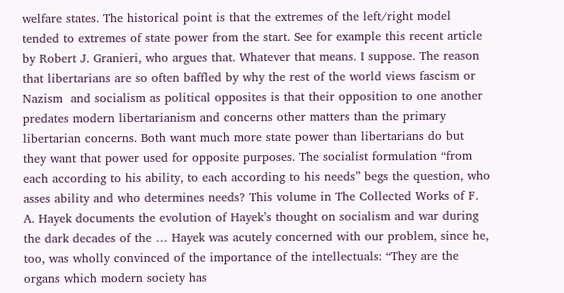welfare states. The historical point is that the extremes of the left/right model tended to extremes of state power from the start. See for example this recent article by Robert J. Granieri, who argues that. Whatever that means. I suppose. The reason that libertarians are so often baffled by why the rest of the world views fascism or Nazism  and socialism as political opposites is that their opposition to one another predates modern libertarianism and concerns other matters than the primary libertarian concerns. Both want much more state power than libertarians do but they want that power used for opposite purposes. The socialist formulation “from each according to his ability, to each according to his needs” begs the question, who asses ability and who determines needs? This volume in The Collected Works of F. A. Hayek documents the evolution of Hayek’s thought on socialism and war during the dark decades of the … Hayek was acutely concerned with our problem, since he, too, was wholly convinced of the importance of the intellectuals: “They are the organs which modern society has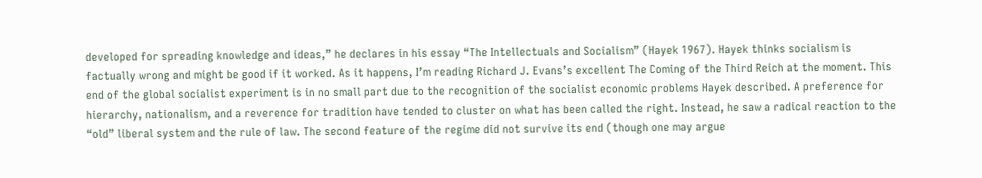developed for spreading knowledge and ideas,” he declares in his essay “The Intellectuals and Socialism” (Hayek 1967). Hayek thinks socialism is factually wrong and might be good if it worked. As it happens, I’m reading Richard J. Evans’s excellent The Coming of the Third Reich at the moment. This end of the global socialist experiment is in no small part due to the recognition of the socialist economic problems Hayek described. A preference for hierarchy, nationalism, and a reverence for tradition have tended to cluster on what has been called the right. Instead, he saw a radical reaction to the “old” liberal system and the rule of law. The second feature of the regime did not survive its end (though one may argue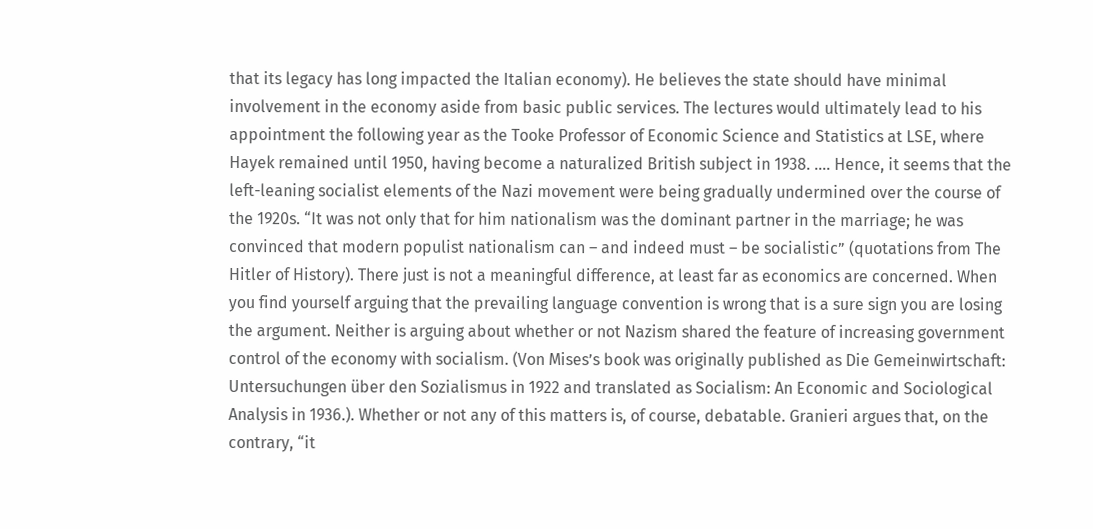that its legacy has long impacted the Italian economy). He believes the state should have minimal involvement in the economy aside from basic public services. The lectures would ultimately lead to his appointment the following year as the Tooke Professor of Economic Science and Statistics at LSE, where Hayek remained until 1950, having become a naturalized British subject in 1938. …. Hence, it seems that the left-leaning socialist elements of the Nazi movement were being gradually undermined over the course of the 1920s. “It was not only that for him nationalism was the dominant partner in the marriage; he was convinced that modern populist nationalism can – and indeed must – be socialistic” (quotations from The Hitler of History). There just is not a meaningful difference, at least far as economics are concerned. When you find yourself arguing that the prevailing language convention is wrong that is a sure sign you are losing the argument. Neither is arguing about whether or not Nazism shared the feature of increasing government control of the economy with socialism. (Von Mises’s book was originally published as Die Gemeinwirtschaft: Untersuchungen über den Sozialismus in 1922 and translated as Socialism: An Economic and Sociological Analysis in 1936.). Whether or not any of this matters is, of course, debatable. Granieri argues that, on the contrary, “it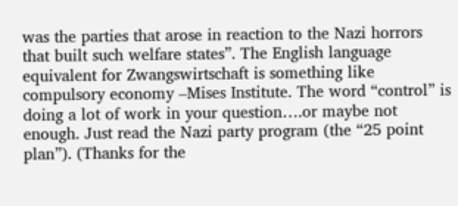was the parties that arose in reaction to the Nazi horrors that built such welfare states”. The English language equivalent for Zwangswirtschaft is something like compulsory economy –Mises Institute. The word “control” is doing a lot of work in your question….or maybe not enough. Just read the Nazi party program (the “25 point plan”). (Thanks for the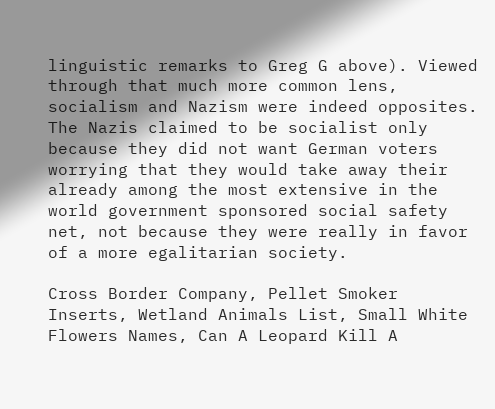linguistic remarks to Greg G above). Viewed through that much more common lens, socialism and Nazism were indeed opposites. The Nazis claimed to be socialist only because they did not want German voters worrying that they would take away their already among the most extensive in the world government sponsored social safety net, not because they were really in favor of a more egalitarian society.

Cross Border Company, Pellet Smoker Inserts, Wetland Animals List, Small White Flowers Names, Can A Leopard Kill A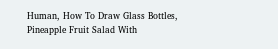Human, How To Draw Glass Bottles, Pineapple Fruit Salad With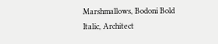Marshmallows, Bodoni Bold Italic, Architect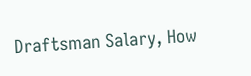Draftsman Salary, How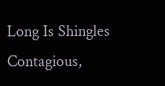Long Is Shingles Contagious,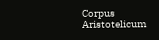Corpus Aristotelicum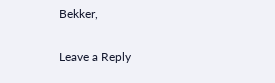Bekker,

Leave a Reply